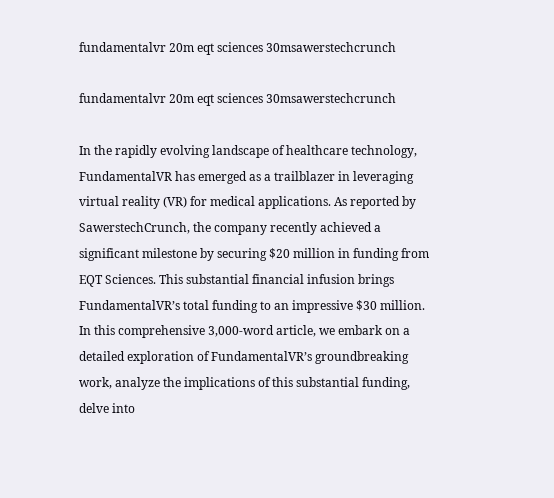fundamentalvr 20m eqt sciences 30msawerstechcrunch

fundamentalvr 20m eqt sciences 30msawerstechcrunch

In the rapidly evolving landscape of healthcare technology, FundamentalVR has emerged as a trailblazer in leveraging virtual reality (VR) for medical applications. As reported by SawerstechCrunch, the company recently achieved a significant milestone by securing $20 million in funding from EQT Sciences. This substantial financial infusion brings FundamentalVR’s total funding to an impressive $30 million. In this comprehensive 3,000-word article, we embark on a detailed exploration of FundamentalVR’s groundbreaking work, analyze the implications of this substantial funding, delve into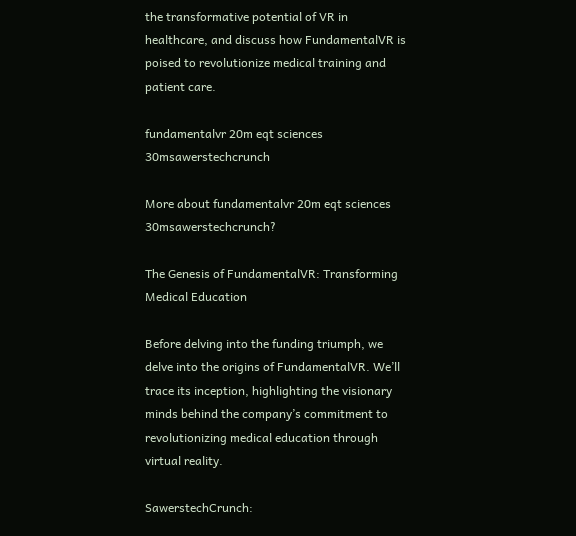the transformative potential of VR in healthcare, and discuss how FundamentalVR is poised to revolutionize medical training and patient care.

fundamentalvr 20m eqt sciences 30msawerstechcrunch

More about fundamentalvr 20m eqt sciences 30msawerstechcrunch?

The Genesis of FundamentalVR: Transforming Medical Education

Before delving into the funding triumph, we delve into the origins of FundamentalVR. We’ll trace its inception, highlighting the visionary minds behind the company’s commitment to revolutionizing medical education through virtual reality.

SawerstechCrunch: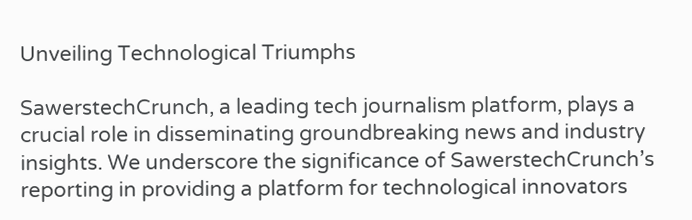Unveiling Technological Triumphs

SawerstechCrunch, a leading tech journalism platform, plays a crucial role in disseminating groundbreaking news and industry insights. We underscore the significance of SawerstechCrunch’s reporting in providing a platform for technological innovators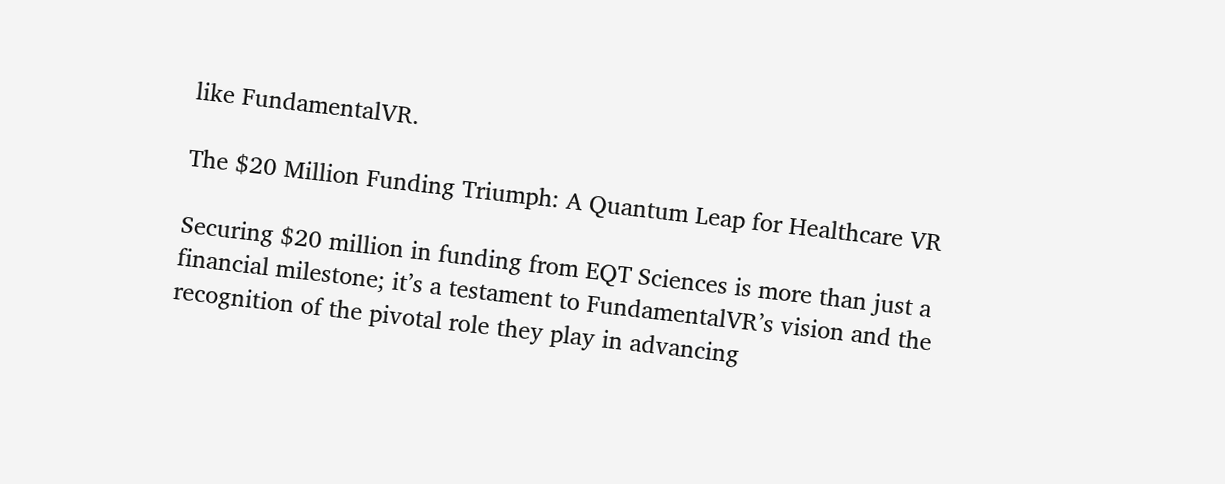like FundamentalVR.

The $20 Million Funding Triumph: A Quantum Leap for Healthcare VR

Securing $20 million in funding from EQT Sciences is more than just a financial milestone; it’s a testament to FundamentalVR’s vision and the recognition of the pivotal role they play in advancing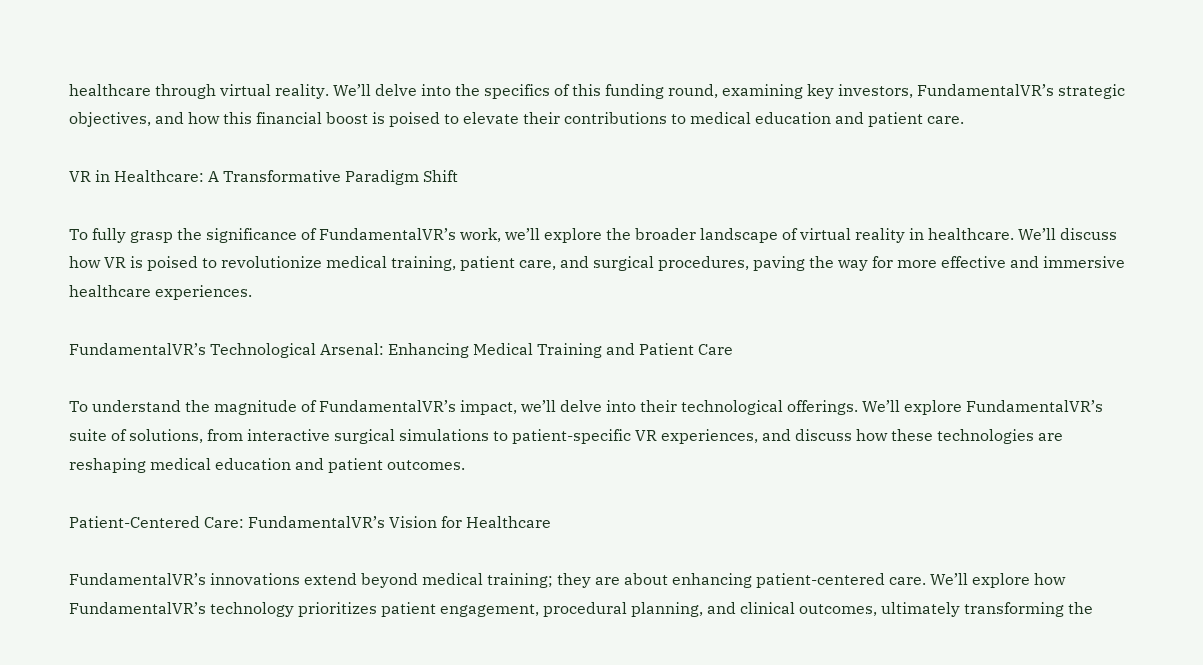healthcare through virtual reality. We’ll delve into the specifics of this funding round, examining key investors, FundamentalVR’s strategic objectives, and how this financial boost is poised to elevate their contributions to medical education and patient care.

VR in Healthcare: A Transformative Paradigm Shift

To fully grasp the significance of FundamentalVR’s work, we’ll explore the broader landscape of virtual reality in healthcare. We’ll discuss how VR is poised to revolutionize medical training, patient care, and surgical procedures, paving the way for more effective and immersive healthcare experiences.

FundamentalVR’s Technological Arsenal: Enhancing Medical Training and Patient Care

To understand the magnitude of FundamentalVR’s impact, we’ll delve into their technological offerings. We’ll explore FundamentalVR’s suite of solutions, from interactive surgical simulations to patient-specific VR experiences, and discuss how these technologies are reshaping medical education and patient outcomes.

Patient-Centered Care: FundamentalVR’s Vision for Healthcare

FundamentalVR’s innovations extend beyond medical training; they are about enhancing patient-centered care. We’ll explore how FundamentalVR’s technology prioritizes patient engagement, procedural planning, and clinical outcomes, ultimately transforming the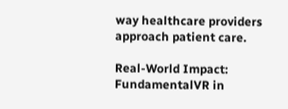way healthcare providers approach patient care.

Real-World Impact: FundamentalVR in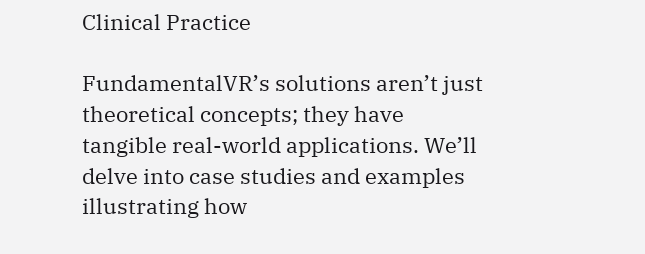Clinical Practice

FundamentalVR’s solutions aren’t just theoretical concepts; they have tangible real-world applications. We’ll delve into case studies and examples illustrating how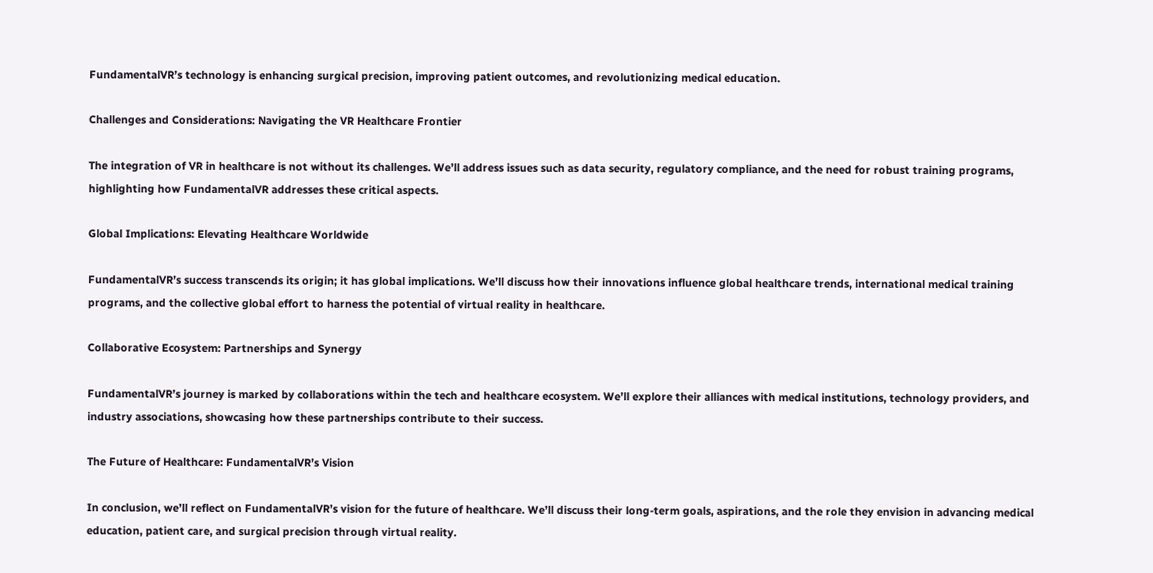FundamentalVR’s technology is enhancing surgical precision, improving patient outcomes, and revolutionizing medical education.

Challenges and Considerations: Navigating the VR Healthcare Frontier

The integration of VR in healthcare is not without its challenges. We’ll address issues such as data security, regulatory compliance, and the need for robust training programs, highlighting how FundamentalVR addresses these critical aspects.

Global Implications: Elevating Healthcare Worldwide

FundamentalVR’s success transcends its origin; it has global implications. We’ll discuss how their innovations influence global healthcare trends, international medical training programs, and the collective global effort to harness the potential of virtual reality in healthcare.

Collaborative Ecosystem: Partnerships and Synergy

FundamentalVR’s journey is marked by collaborations within the tech and healthcare ecosystem. We’ll explore their alliances with medical institutions, technology providers, and industry associations, showcasing how these partnerships contribute to their success.

The Future of Healthcare: FundamentalVR’s Vision

In conclusion, we’ll reflect on FundamentalVR’s vision for the future of healthcare. We’ll discuss their long-term goals, aspirations, and the role they envision in advancing medical education, patient care, and surgical precision through virtual reality.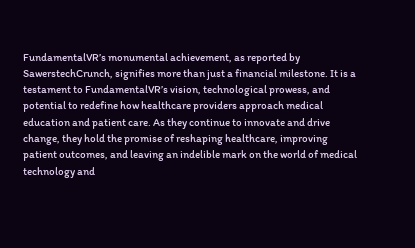FundamentalVR’s monumental achievement, as reported by SawerstechCrunch, signifies more than just a financial milestone. It is a testament to FundamentalVR’s vision, technological prowess, and potential to redefine how healthcare providers approach medical education and patient care. As they continue to innovate and drive change, they hold the promise of reshaping healthcare, improving patient outcomes, and leaving an indelible mark on the world of medical technology and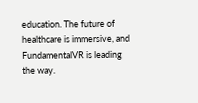education. The future of healthcare is immersive, and FundamentalVR is leading the way.